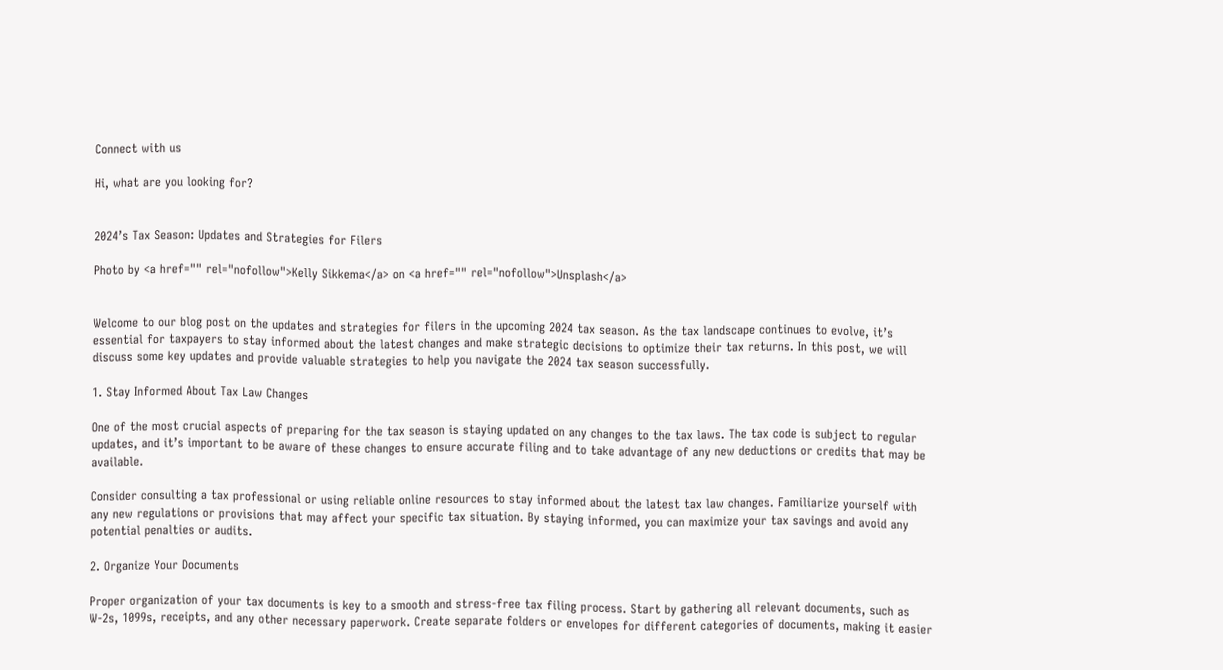Connect with us

Hi, what are you looking for?


2024’s Tax Season: Updates and Strategies for Filers

Photo by <a href="" rel="nofollow">Kelly Sikkema</a> on <a href="" rel="nofollow">Unsplash</a>


Welcome to our blog post on the updates and strategies for filers in the upcoming 2024 tax season. As the tax landscape continues to evolve, it’s essential for taxpayers to stay informed about the latest changes and make strategic decisions to optimize their tax returns. In this post, we will discuss some key updates and provide valuable strategies to help you navigate the 2024 tax season successfully.

1. Stay Informed About Tax Law Changes

One of the most crucial aspects of preparing for the tax season is staying updated on any changes to the tax laws. The tax code is subject to regular updates, and it’s important to be aware of these changes to ensure accurate filing and to take advantage of any new deductions or credits that may be available.

Consider consulting a tax professional or using reliable online resources to stay informed about the latest tax law changes. Familiarize yourself with any new regulations or provisions that may affect your specific tax situation. By staying informed, you can maximize your tax savings and avoid any potential penalties or audits.

2. Organize Your Documents

Proper organization of your tax documents is key to a smooth and stress-free tax filing process. Start by gathering all relevant documents, such as W-2s, 1099s, receipts, and any other necessary paperwork. Create separate folders or envelopes for different categories of documents, making it easier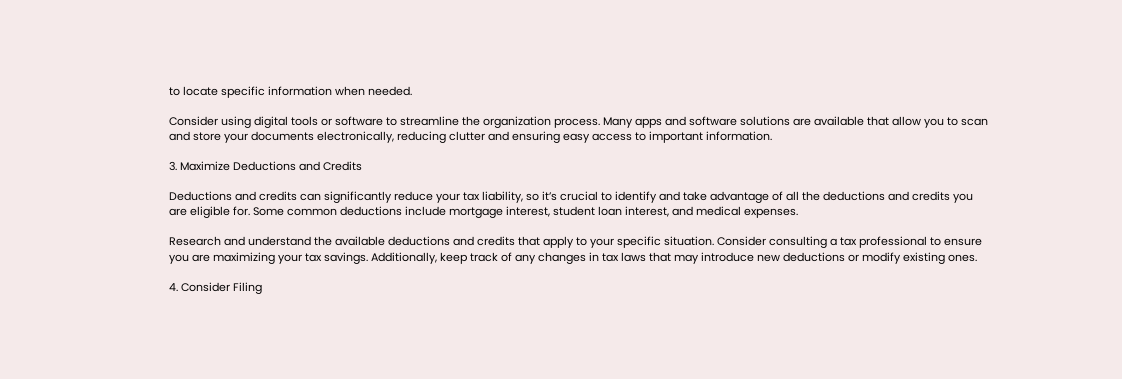to locate specific information when needed.

Consider using digital tools or software to streamline the organization process. Many apps and software solutions are available that allow you to scan and store your documents electronically, reducing clutter and ensuring easy access to important information.

3. Maximize Deductions and Credits

Deductions and credits can significantly reduce your tax liability, so it’s crucial to identify and take advantage of all the deductions and credits you are eligible for. Some common deductions include mortgage interest, student loan interest, and medical expenses.

Research and understand the available deductions and credits that apply to your specific situation. Consider consulting a tax professional to ensure you are maximizing your tax savings. Additionally, keep track of any changes in tax laws that may introduce new deductions or modify existing ones.

4. Consider Filing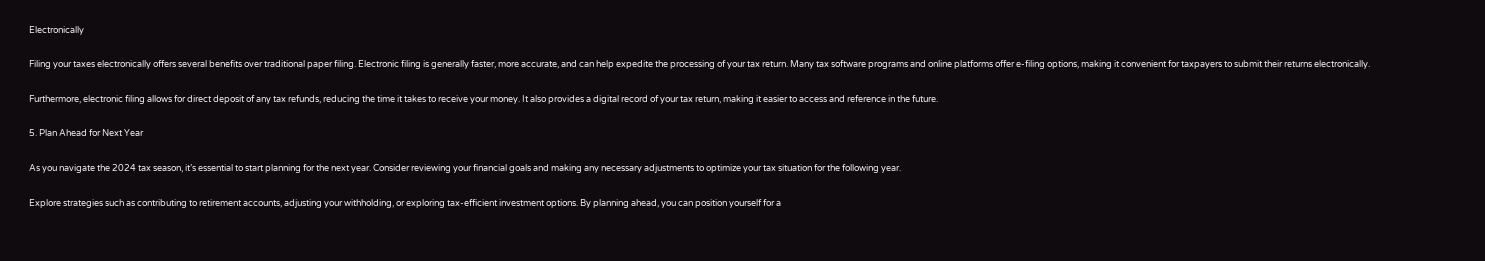Electronically

Filing your taxes electronically offers several benefits over traditional paper filing. Electronic filing is generally faster, more accurate, and can help expedite the processing of your tax return. Many tax software programs and online platforms offer e-filing options, making it convenient for taxpayers to submit their returns electronically.

Furthermore, electronic filing allows for direct deposit of any tax refunds, reducing the time it takes to receive your money. It also provides a digital record of your tax return, making it easier to access and reference in the future.

5. Plan Ahead for Next Year

As you navigate the 2024 tax season, it’s essential to start planning for the next year. Consider reviewing your financial goals and making any necessary adjustments to optimize your tax situation for the following year.

Explore strategies such as contributing to retirement accounts, adjusting your withholding, or exploring tax-efficient investment options. By planning ahead, you can position yourself for a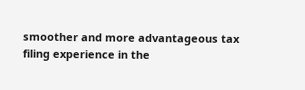smoother and more advantageous tax filing experience in the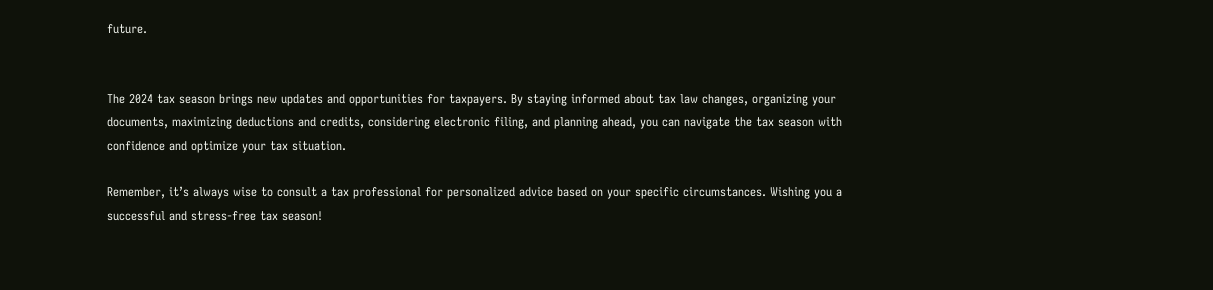future.


The 2024 tax season brings new updates and opportunities for taxpayers. By staying informed about tax law changes, organizing your documents, maximizing deductions and credits, considering electronic filing, and planning ahead, you can navigate the tax season with confidence and optimize your tax situation.

Remember, it’s always wise to consult a tax professional for personalized advice based on your specific circumstances. Wishing you a successful and stress-free tax season!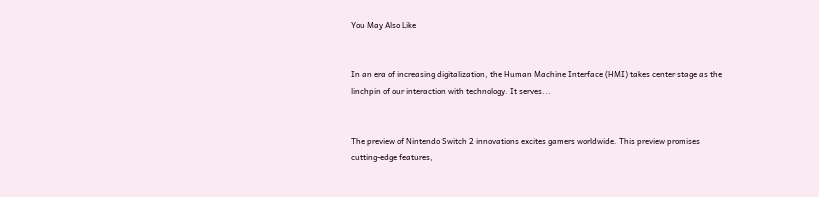You May Also Like


In an era of increasing digitalization, the Human Machine Interface (HMI) takes center stage as the linchpin of our interaction with technology. It serves...


The preview of Nintendo Switch 2 innovations excites gamers worldwide. This preview promises cutting-edge features,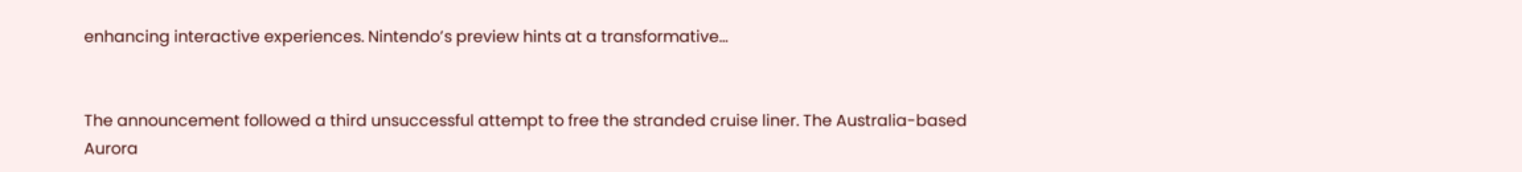enhancing interactive experiences. Nintendo’s preview hints at a transformative...


The announcement followed a third unsuccessful attempt to free the stranded cruise liner. The Australia-based Aurora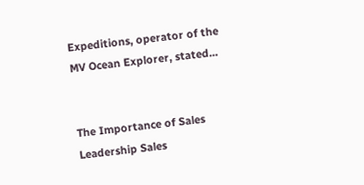Expeditions, operator of the MV Ocean Explorer, stated...


The Importance of Sales Leadership Sales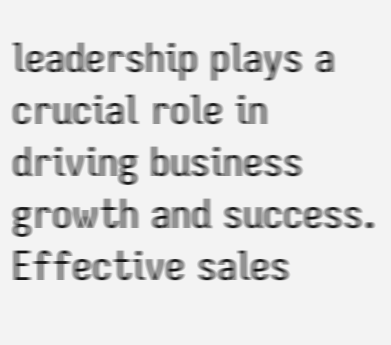leadership plays a crucial role in driving business growth and success. Effective sales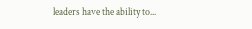leaders have the ability to...